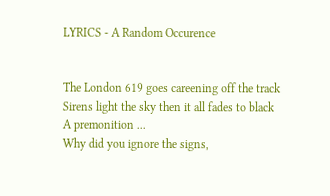LYRICS - A Random Occurence


The London 619 goes careening off the track
Sirens light the sky then it all fades to black
A premonition ...
Why did you ignore the signs,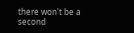there won't be a second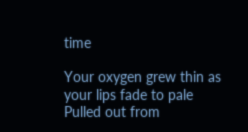time

Your oxygen grew thin as your lips fade to pale
Pulled out from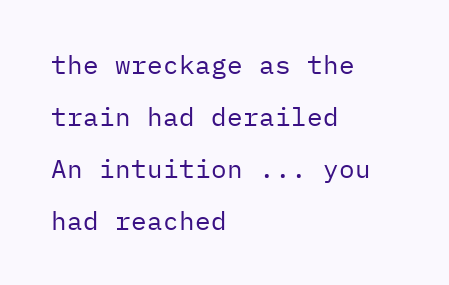the wreckage as the train had derailed
An intuition ... you had reached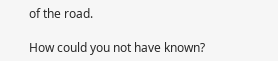of the road.

How could you not have known?